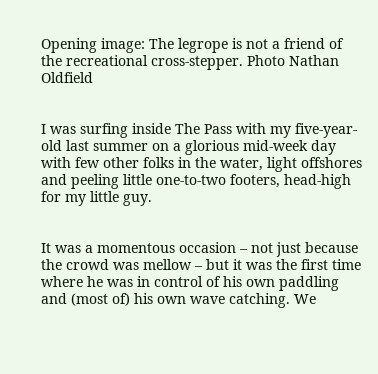Opening image: The legrope is not a friend of the recreational cross-stepper. Photo Nathan Oldfield


I was surfing inside The Pass with my five-year-old last summer on a glorious mid-week day with few other folks in the water, light offshores and peeling little one-to-two footers, head-high for my little guy.


It was a momentous occasion – not just because the crowd was mellow – but it was the first time where he was in control of his own paddling and (most of) his own wave catching. We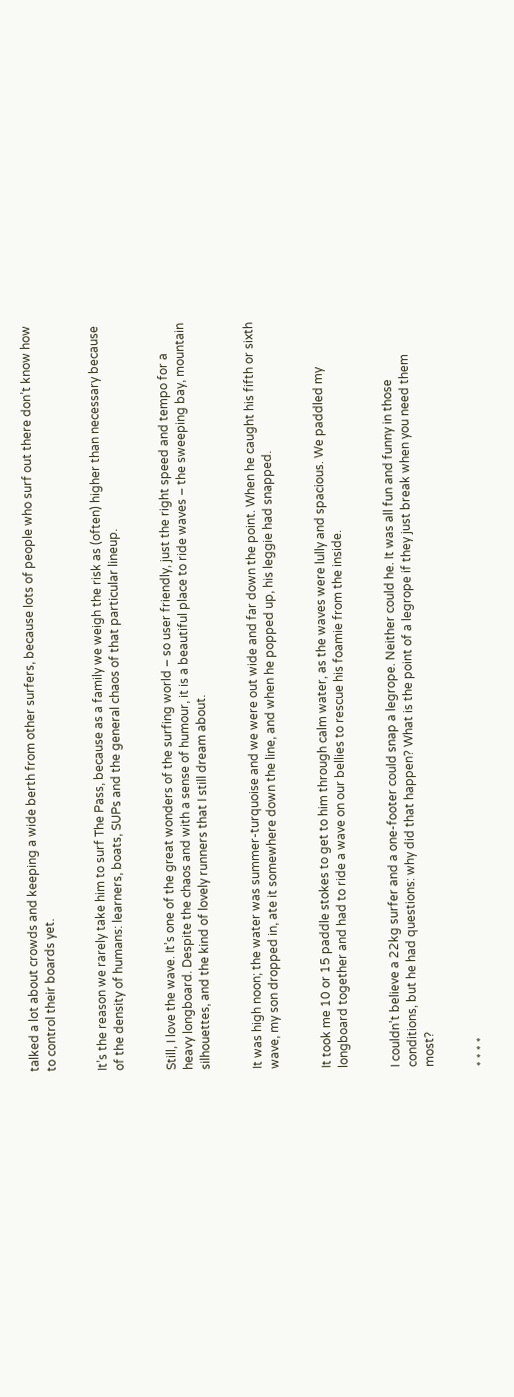talked a lot about crowds and keeping a wide berth from other surfers, because lots of people who surf out there don’t know how to control their boards yet.


It’s the reason we rarely take him to surf The Pass, because as a family we weigh the risk as (often) higher than necessary because of the density of humans: learners, boats, SUPs and the general chaos of that particular lineup.


Still, I love the wave. It’s one of the great wonders of the surfing world – so user friendly, just the right speed and tempo for a heavy longboard. Despite the chaos and with a sense of humour, it is a beautiful place to ride waves – the sweeping bay, mountain silhouettes, and the kind of lovely runners that I still dream about.


It was high noon; the water was summer-turquoise and we were out wide and far down the point. When he caught his fifth or sixth wave, my son dropped in, ate it somewhere down the line, and when he popped up, his leggie had snapped.


It took me 10 or 15 paddle stokes to get to him through calm water, as the waves were lully and spacious. We paddled my longboard together and had to ride a wave on our bellies to rescue his foamie from the inside.


I couldn’t believe a 22kg surfer and a one-footer could snap a legrope. Neither could he. It was all fun and funny in those conditions, but he had questions: why did that happen? What is the point of a legrope if they just break when you need them most?


* * * *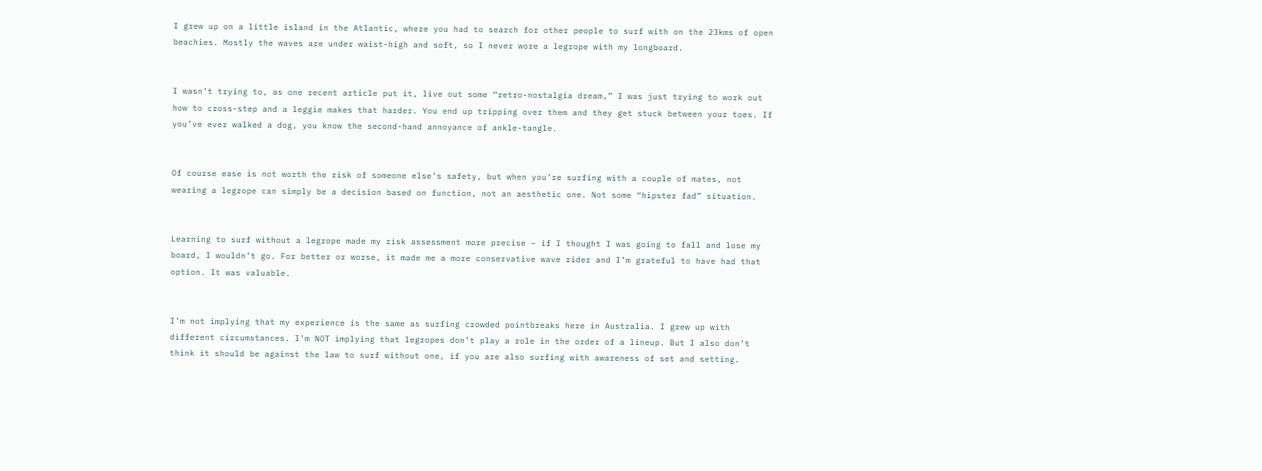I grew up on a little island in the Atlantic, where you had to search for other people to surf with on the 23kms of open beachies. Mostly the waves are under waist-high and soft, so I never wore a legrope with my longboard.


I wasn’t trying to, as one recent article put it, live out some “retro-nostalgia dream,” I was just trying to work out how to cross-step and a leggie makes that harder. You end up tripping over them and they get stuck between your toes. If you’ve ever walked a dog, you know the second-hand annoyance of ankle-tangle.


Of course ease is not worth the risk of someone else’s safety, but when you’re surfing with a couple of mates, not wearing a legrope can simply be a decision based on function, not an aesthetic one. Not some “hipster fad” situation.


Learning to surf without a legrope made my risk assessment more precise – if I thought I was going to fall and lose my board, I wouldn’t go. For better or worse, it made me a more conservative wave rider and I’m grateful to have had that option. It was valuable.


I’m not implying that my experience is the same as surfing crowded pointbreaks here in Australia. I grew up with different circumstances. I’m NOT implying that legropes don’t play a role in the order of a lineup. But I also don’t think it should be against the law to surf without one, if you are also surfing with awareness of set and setting.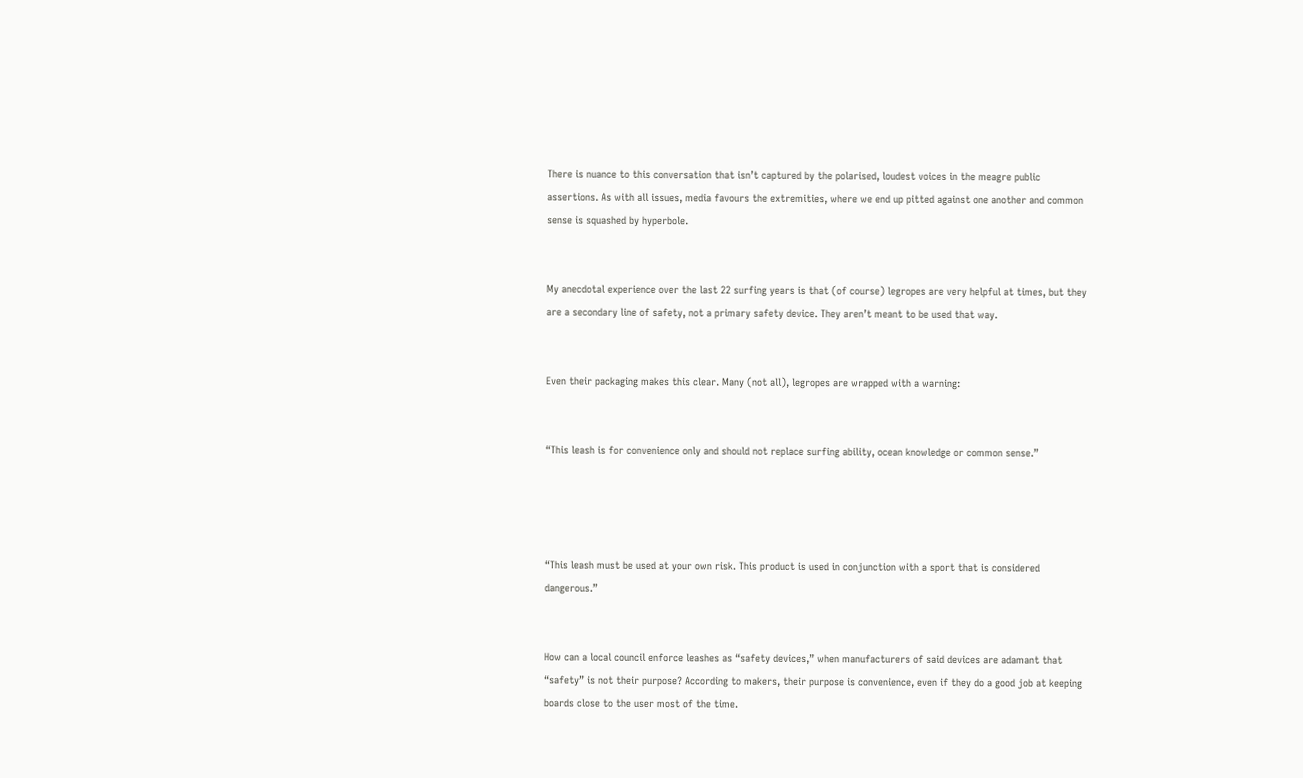There is nuance to this conversation that isn’t captured by the polarised, loudest voices in the meagre public assertions. As with all issues, media favours the extremities, where we end up pitted against one another and common sense is squashed by hyperbole.


My anecdotal experience over the last 22 surfing years is that (of course) legropes are very helpful at times, but they are a secondary line of safety, not a primary safety device. They aren’t meant to be used that way.


Even their packaging makes this clear. Many (not all), legropes are wrapped with a warning:


“This leash is for convenience only and should not replace surfing ability, ocean knowledge or common sense.”




“This leash must be used at your own risk. This product is used in conjunction with a sport that is considered dangerous.”


How can a local council enforce leashes as “safety devices,” when manufacturers of said devices are adamant that “safety” is not their purpose? According to makers, their purpose is convenience, even if they do a good job at keeping boards close to the user most of the time.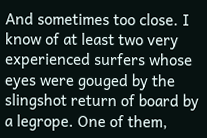And sometimes too close. I know of at least two very experienced surfers whose eyes were gouged by the slingshot return of board by a legrope. One of them,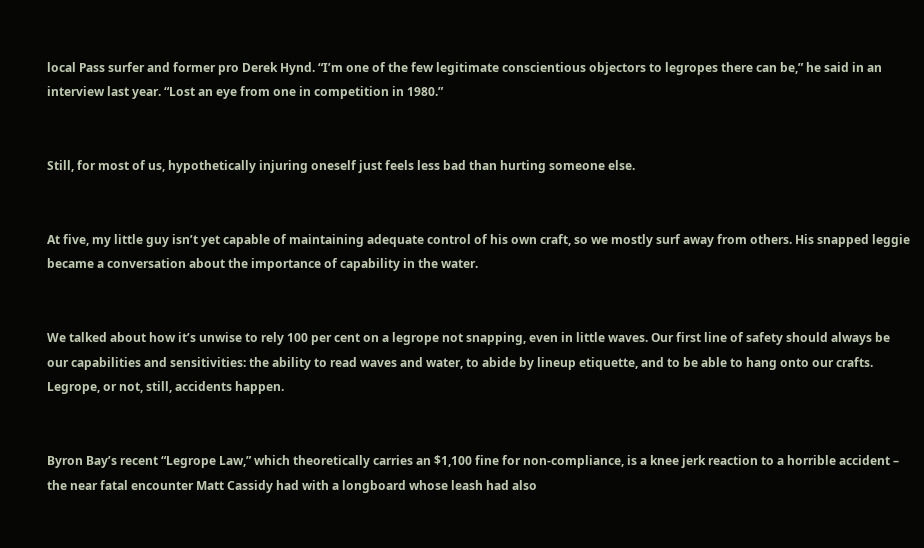local Pass surfer and former pro Derek Hynd. “I’m one of the few legitimate conscientious objectors to legropes there can be,” he said in an interview last year. “Lost an eye from one in competition in 1980.”


Still, for most of us, hypothetically injuring oneself just feels less bad than hurting someone else.


At five, my little guy isn’t yet capable of maintaining adequate control of his own craft, so we mostly surf away from others. His snapped leggie became a conversation about the importance of capability in the water.


We talked about how it’s unwise to rely 100 per cent on a legrope not snapping, even in little waves. Our first line of safety should always be our capabilities and sensitivities: the ability to read waves and water, to abide by lineup etiquette, and to be able to hang onto our crafts. Legrope, or not, still, accidents happen.


Byron Bay’s recent “Legrope Law,” which theoretically carries an $1,100 fine for non-compliance, is a knee jerk reaction to a horrible accident – the near fatal encounter Matt Cassidy had with a longboard whose leash had also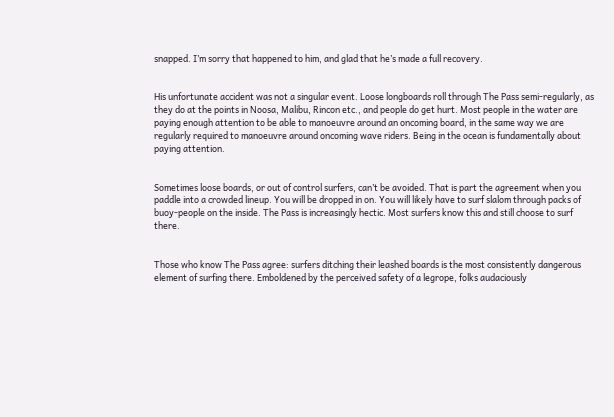snapped. I’m sorry that happened to him, and glad that he’s made a full recovery.


His unfortunate accident was not a singular event. Loose longboards roll through The Pass semi-regularly, as they do at the points in Noosa, Malibu, Rincon etc., and people do get hurt. Most people in the water are paying enough attention to be able to manoeuvre around an oncoming board, in the same way we are regularly required to manoeuvre around oncoming wave riders. Being in the ocean is fundamentally about paying attention.


Sometimes loose boards, or out of control surfers, can’t be avoided. That is part the agreement when you paddle into a crowded lineup. You will be dropped in on. You will likely have to surf slalom through packs of buoy-people on the inside. The Pass is increasingly hectic. Most surfers know this and still choose to surf there.


Those who know The Pass agree: surfers ditching their leashed boards is the most consistently dangerous element of surfing there. Emboldened by the perceived safety of a legrope, folks audaciously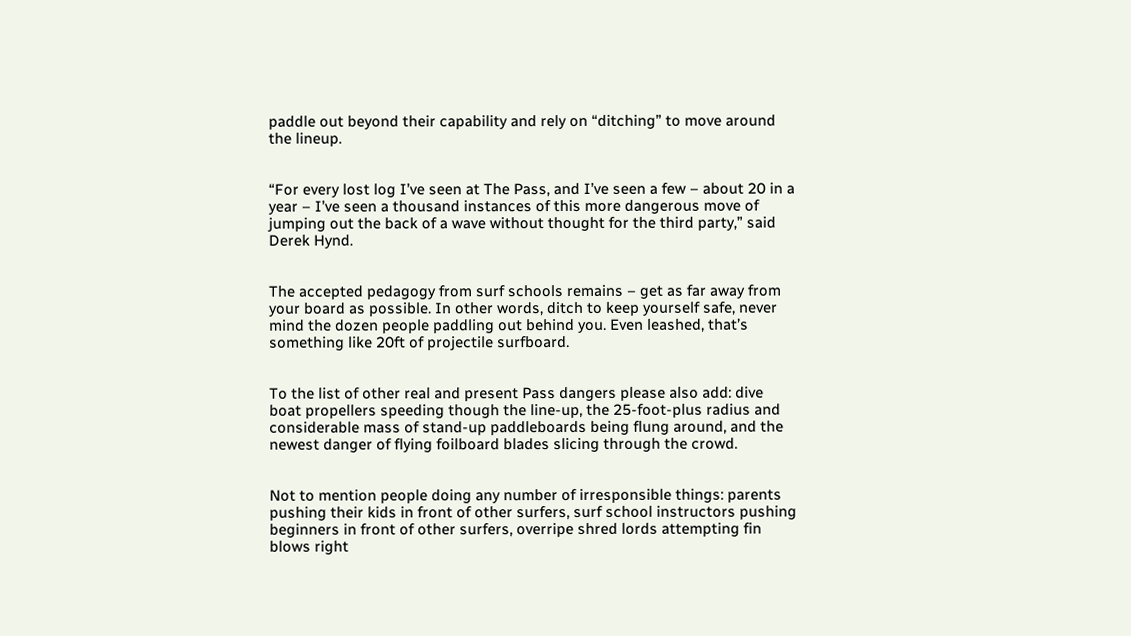paddle out beyond their capability and rely on “ditching” to move around the lineup.


“For every lost log I’ve seen at The Pass, and I’ve seen a few – about 20 in a year – I’ve seen a thousand instances of this more dangerous move of jumping out the back of a wave without thought for the third party,” said Derek Hynd.


The accepted pedagogy from surf schools remains – get as far away from your board as possible. In other words, ditch to keep yourself safe, never mind the dozen people paddling out behind you. Even leashed, that’s something like 20ft of projectile surfboard.


To the list of other real and present Pass dangers please also add: dive boat propellers speeding though the line-up, the 25-foot-plus radius and considerable mass of stand-up paddleboards being flung around, and the newest danger of flying foilboard blades slicing through the crowd.


Not to mention people doing any number of irresponsible things: parents pushing their kids in front of other surfers, surf school instructors pushing beginners in front of other surfers, overripe shred lords attempting fin blows right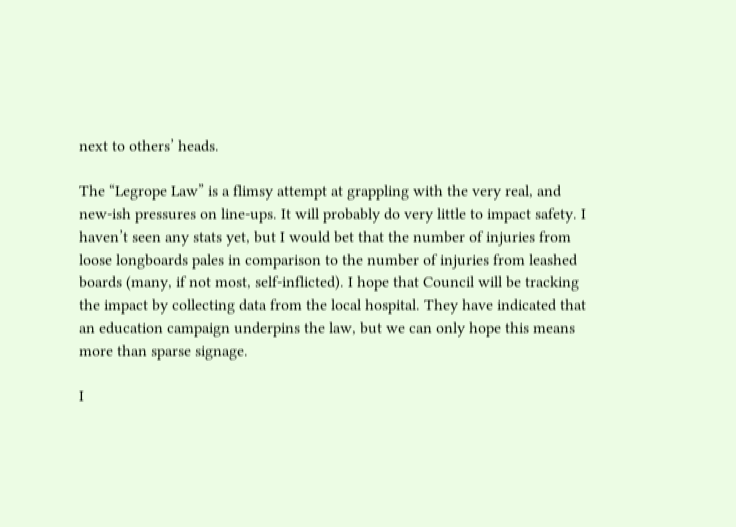next to others’ heads.

The “Legrope Law” is a flimsy attempt at grappling with the very real, and new-ish pressures on line-ups. It will probably do very little to impact safety. I haven’t seen any stats yet, but I would bet that the number of injuries from loose longboards pales in comparison to the number of injuries from leashed boards (many, if not most, self-inflicted). I hope that Council will be tracking the impact by collecting data from the local hospital. They have indicated that an education campaign underpins the law, but we can only hope this means more than sparse signage.

I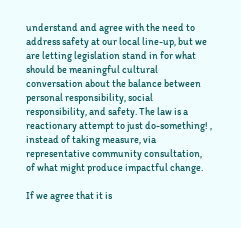understand and agree with the need to address safety at our local line-up, but we are letting legislation stand in for what should be meaningful cultural conversation about the balance between personal responsibility, social responsibility, and safety. The law is a reactionary attempt to just do-something! , instead of taking measure, via representative community consultation, of what might produce impactful change.

If we agree that it is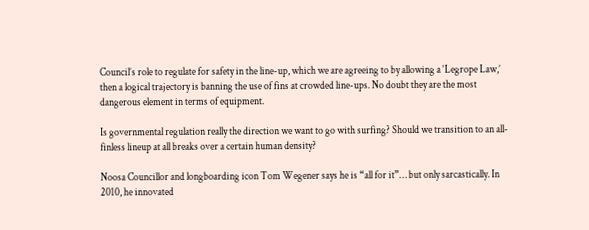Council’s role to regulate for safety in the line-up, which we are agreeing to by allowing a ‘Legrope Law,’ then a logical trajectory is banning the use of fins at crowded line-ups. No doubt they are the most dangerous element in terms of equipment.

Is governmental regulation really the direction we want to go with surfing? Should we transition to an all-finless lineup at all breaks over a certain human density?

Noosa Councillor and longboarding icon Tom Wegener says he is “all for it”… but only sarcastically. In 2010, he innovated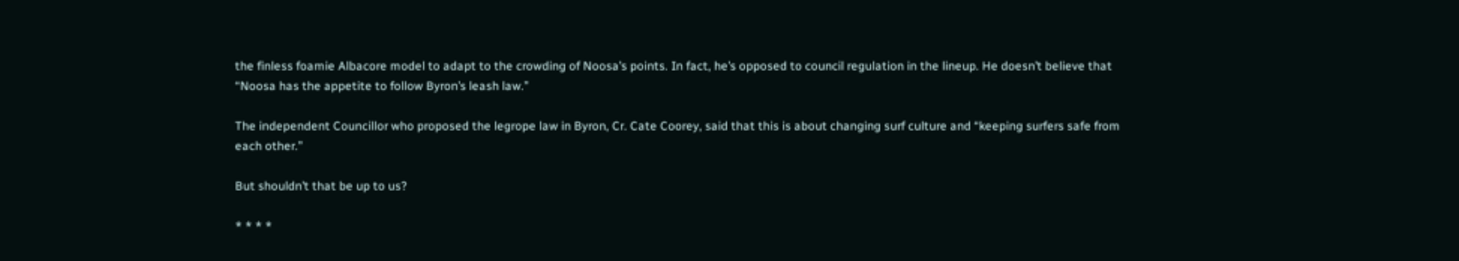the finless foamie Albacore model to adapt to the crowding of Noosa’s points. In fact, he’s opposed to council regulation in the lineup. He doesn’t believe that “Noosa has the appetite to follow Byron’s leash law.”

The independent Councillor who proposed the legrope law in Byron, Cr. Cate Coorey, said that this is about changing surf culture and “keeping surfers safe from each other.”

But shouldn’t that be up to us?

* * * *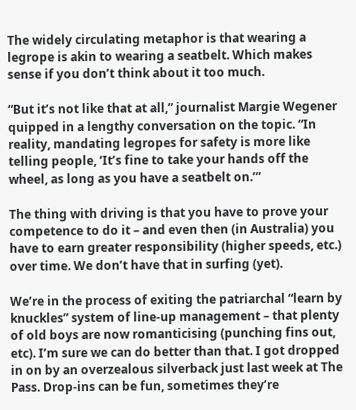The widely circulating metaphor is that wearing a legrope is akin to wearing a seatbelt. Which makes sense if you don’t think about it too much.

“But it’s not like that at all,” journalist Margie Wegener quipped in a lengthy conversation on the topic. “In reality, mandating legropes for safety is more like telling people, ‘It’s fine to take your hands off the wheel, as long as you have a seatbelt on.’”

The thing with driving is that you have to prove your competence to do it – and even then (in Australia) you have to earn greater responsibility (higher speeds, etc.) over time. We don’t have that in surfing (yet).

We’re in the process of exiting the patriarchal “learn by knuckles” system of line-up management – that plenty of old boys are now romanticising (punching fins out, etc). I’m sure we can do better than that. I got dropped in on by an overzealous silverback just last week at The Pass. Drop-ins can be fun, sometimes they’re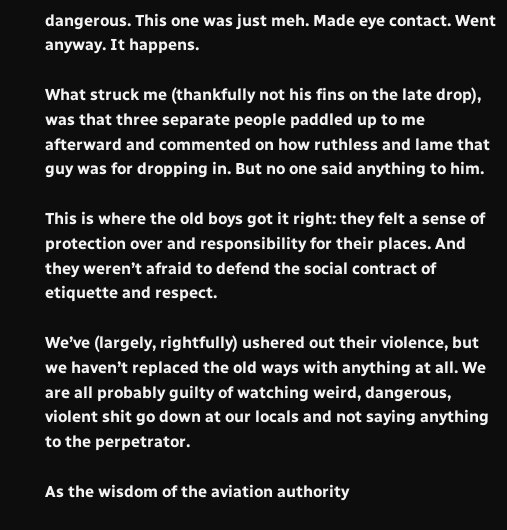dangerous. This one was just meh. Made eye contact. Went anyway. It happens.

What struck me (thankfully not his fins on the late drop), was that three separate people paddled up to me afterward and commented on how ruthless and lame that guy was for dropping in. But no one said anything to him.

This is where the old boys got it right: they felt a sense of protection over and responsibility for their places. And they weren’t afraid to defend the social contract of etiquette and respect.

We’ve (largely, rightfully) ushered out their violence, but we haven’t replaced the old ways with anything at all. We are all probably guilty of watching weird, dangerous, violent shit go down at our locals and not saying anything to the perpetrator.

As the wisdom of the aviation authority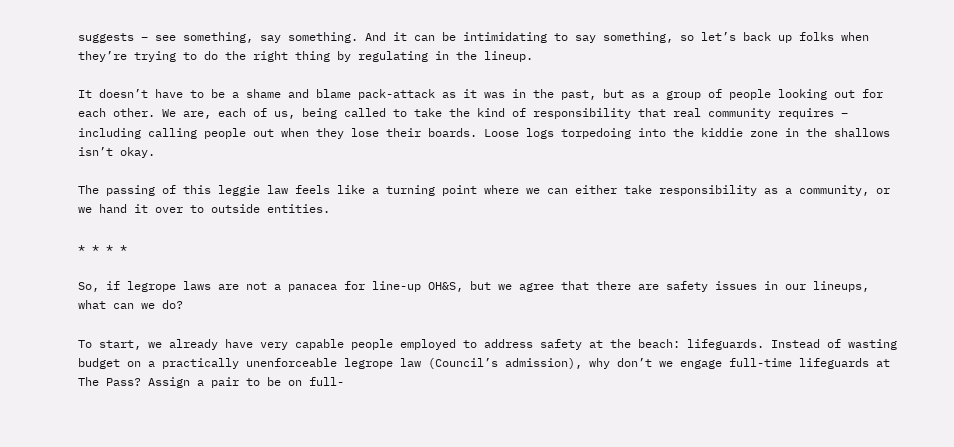suggests – see something, say something. And it can be intimidating to say something, so let’s back up folks when they’re trying to do the right thing by regulating in the lineup.

It doesn’t have to be a shame and blame pack-attack as it was in the past, but as a group of people looking out for each other. We are, each of us, being called to take the kind of responsibility that real community requires – including calling people out when they lose their boards. Loose logs torpedoing into the kiddie zone in the shallows isn’t okay.

The passing of this leggie law feels like a turning point where we can either take responsibility as a community, or we hand it over to outside entities.

* * * *

So, if legrope laws are not a panacea for line-up OH&S, but we agree that there are safety issues in our lineups, what can we do?

To start, we already have very capable people employed to address safety at the beach: lifeguards. Instead of wasting budget on a practically unenforceable legrope law (Council’s admission), why don’t we engage full-time lifeguards at The Pass? Assign a pair to be on full-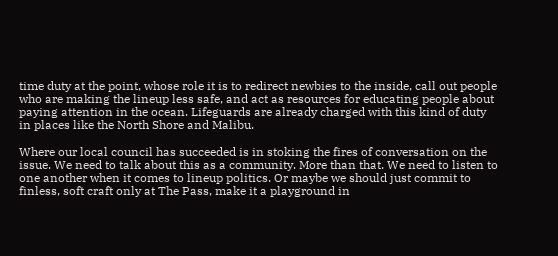time duty at the point, whose role it is to redirect newbies to the inside, call out people who are making the lineup less safe, and act as resources for educating people about paying attention in the ocean. Lifeguards are already charged with this kind of duty in places like the North Shore and Malibu.

Where our local council has succeeded is in stoking the fires of conversation on the issue. We need to talk about this as a community. More than that. We need to listen to one another when it comes to lineup politics. Or maybe we should just commit to finless, soft craft only at The Pass, make it a playground in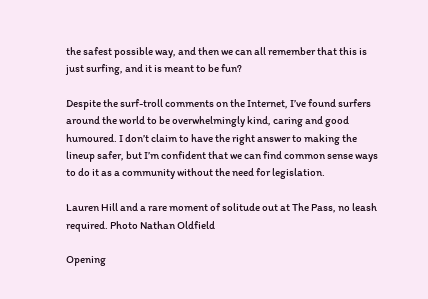the safest possible way, and then we can all remember that this is just surfing, and it is meant to be fun?

Despite the surf-troll comments on the Internet, I’ve found surfers around the world to be overwhelmingly kind, caring and good humoured. I don’t claim to have the right answer to making the lineup safer, but I’m confident that we can find common sense ways to do it as a community without the need for legislation.

Lauren Hill and a rare moment of solitude out at The Pass, no leash required. Photo Nathan Oldfield

Opening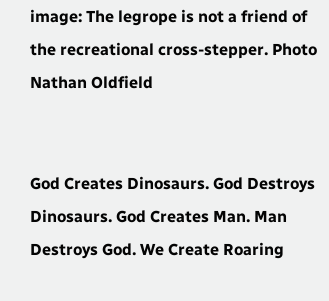image: The legrope is not a friend of the recreational cross-stepper. Photo Nathan Oldfield


God Creates Dinosaurs. God Destroys Dinosaurs. God Creates Man. Man Destroys God. We Create Roaring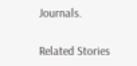Journals.

Related Stories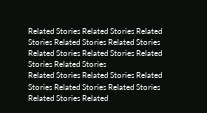Related Stories Related Stories Related Stories Related Stories Related Stories Related Stories Related Stories Related Stories Related Stories
Related Stories Related Stories Related Stories Related Stories Related Stories Related Stories Related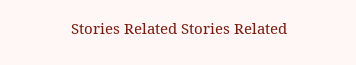Stories Related Stories Related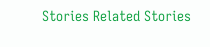Stories Related Stories